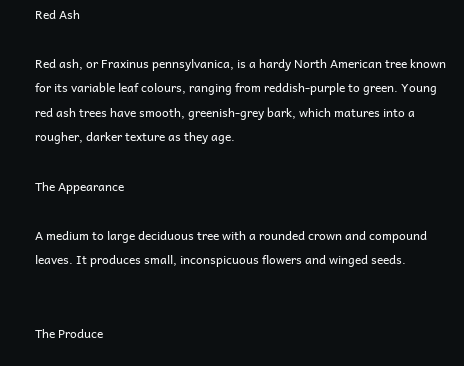Red Ash

Red ash, or Fraxinus pennsylvanica, is a hardy North American tree known for its variable leaf colours, ranging from reddish-purple to green. Young red ash trees have smooth, greenish-grey bark, which matures into a rougher, darker texture as they age.

The Appearance

A medium to large deciduous tree with a rounded crown and compound leaves. It produces small, inconspicuous flowers and winged seeds.


The Produce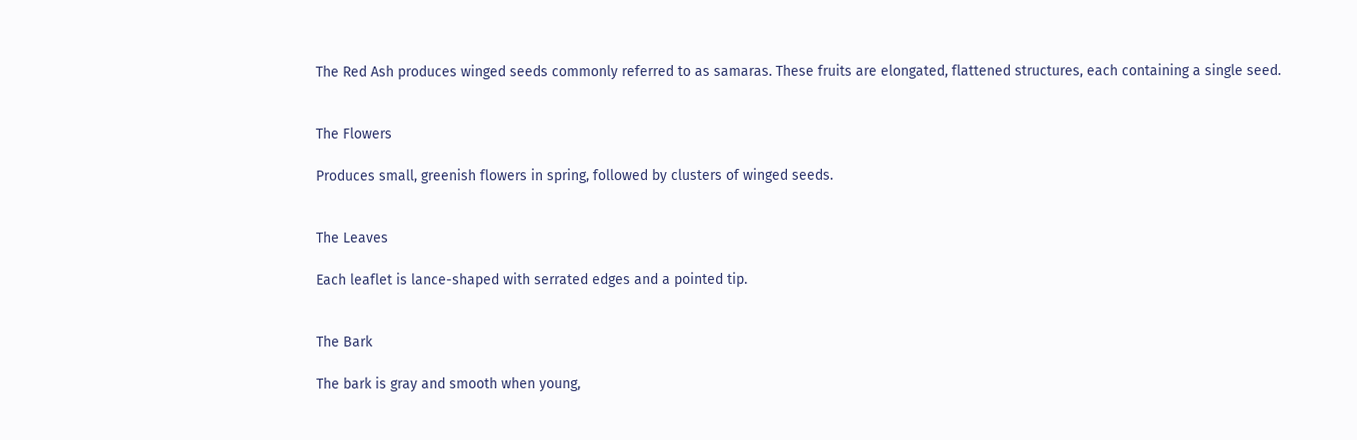The Red Ash produces winged seeds commonly referred to as samaras. These fruits are elongated, flattened structures, each containing a single seed.


The Flowers

Produces small, greenish flowers in spring, followed by clusters of winged seeds.


The Leaves

Each leaflet is lance-shaped with serrated edges and a pointed tip.


The Bark

The bark is gray and smooth when young,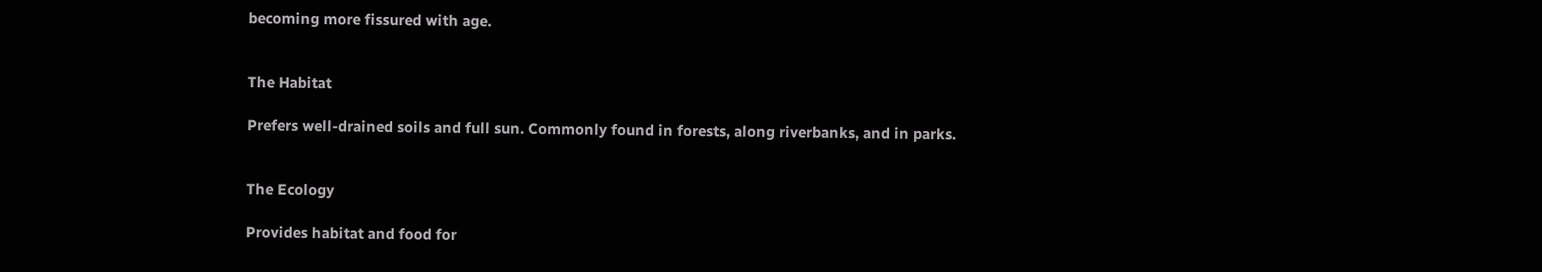becoming more fissured with age.


The Habitat

Prefers well-drained soils and full sun. Commonly found in forests, along riverbanks, and in parks.


The Ecology

Provides habitat and food for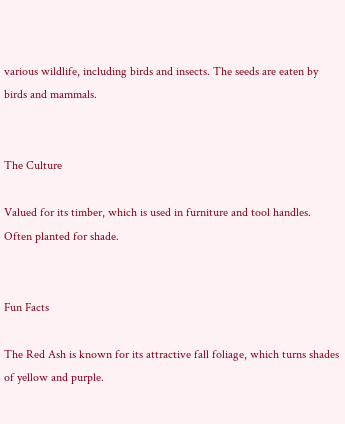various wildlife, including birds and insects. The seeds are eaten by birds and mammals.


The Culture

Valued for its timber, which is used in furniture and tool handles. Often planted for shade.


Fun Facts

The Red Ash is known for its attractive fall foliage, which turns shades of yellow and purple.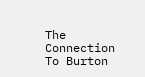The Connection To Burton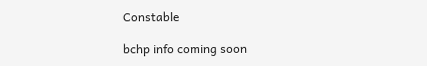Constable

bchp info coming soon